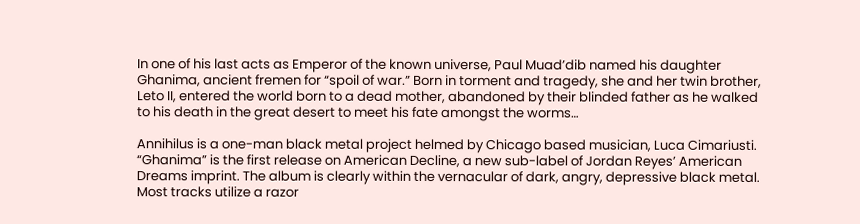In one of his last acts as Emperor of the known universe, Paul Muad’dib named his daughter Ghanima, ancient fremen for “spoil of war.” Born in torment and tragedy, she and her twin brother, Leto II, entered the world born to a dead mother, abandoned by their blinded father as he walked to his death in the great desert to meet his fate amongst the worms…

Annihilus is a one-man black metal project helmed by Chicago based musician, Luca Cimariusti. “Ghanima” is the first release on American Decline, a new sub-label of Jordan Reyes’ American Dreams imprint. The album is clearly within the vernacular of dark, angry, depressive black metal. Most tracks utilize a razor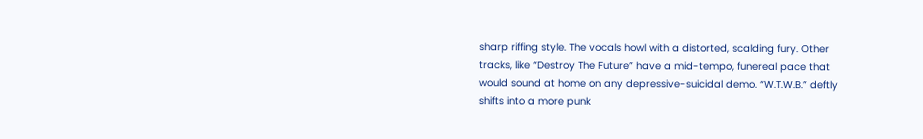sharp riffing style. The vocals howl with a distorted, scalding fury. Other tracks, like “Destroy The Future” have a mid-tempo, funereal pace that would sound at home on any depressive-suicidal demo. “W.T.W.B.” deftly shifts into a more punk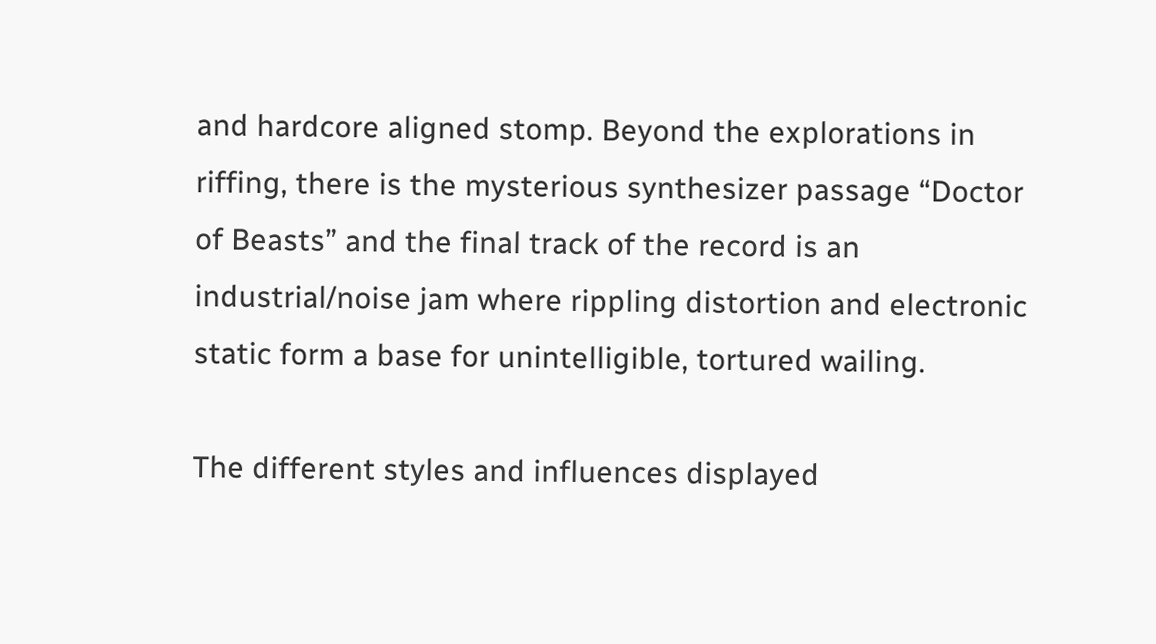and hardcore aligned stomp. Beyond the explorations in riffing, there is the mysterious synthesizer passage “Doctor of Beasts” and the final track of the record is an industrial/noise jam where rippling distortion and electronic static form a base for unintelligible, tortured wailing.

The different styles and influences displayed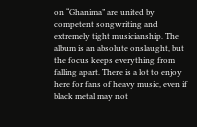on “Ghanima” are united by competent songwriting and extremely tight musicianship. The album is an absolute onslaught, but the focus keeps everything from falling apart. There is a lot to enjoy here for fans of heavy music, even if black metal may not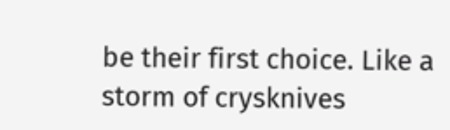be their first choice. Like a storm of crysknives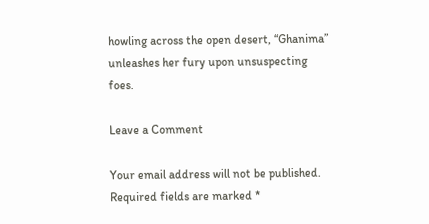howling across the open desert, “Ghanima” unleashes her fury upon unsuspecting foes.

Leave a Comment

Your email address will not be published. Required fields are marked *